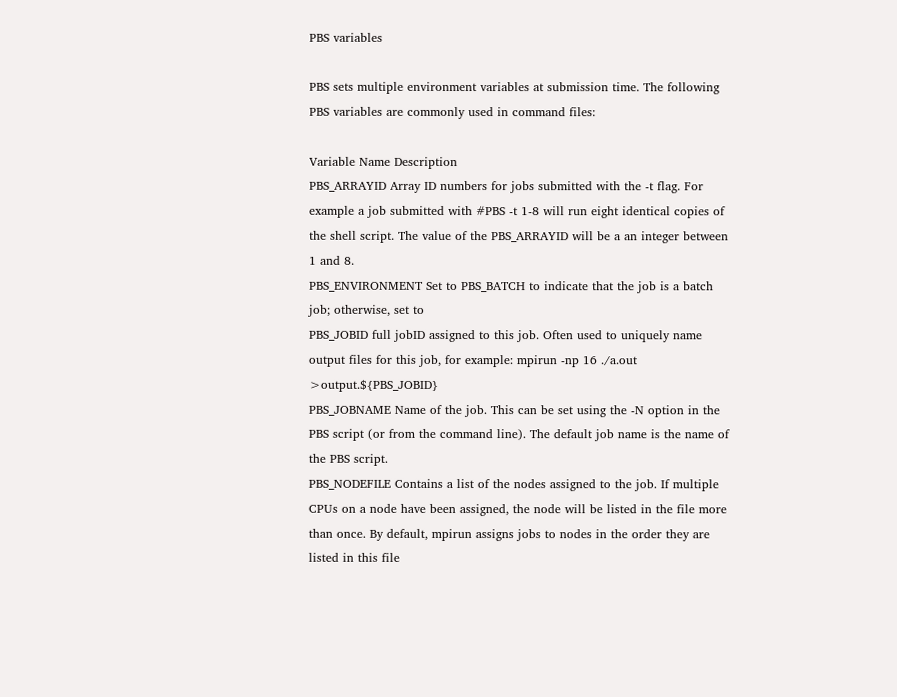PBS variables

PBS sets multiple environment variables at submission time. The following PBS variables are commonly used in command files:

Variable Name Description
PBS_ARRAYID Array ID numbers for jobs submitted with the -t flag. For example a job submitted with #PBS -t 1-8 will run eight identical copies of the shell script. The value of the PBS_ARRAYID will be a an integer between 1 and 8.
PBS_ENVIRONMENT Set to PBS_BATCH to indicate that the job is a batch job; otherwise, set to
PBS_JOBID full jobID assigned to this job. Often used to uniquely name output files for this job, for example: mpirun -np 16 ./a.out >output.${PBS_JOBID}
PBS_JOBNAME Name of the job. This can be set using the -N option in the PBS script (or from the command line). The default job name is the name of the PBS script.
PBS_NODEFILE Contains a list of the nodes assigned to the job. If multiple CPUs on a node have been assigned, the node will be listed in the file more than once. By default, mpirun assigns jobs to nodes in the order they are listed in this file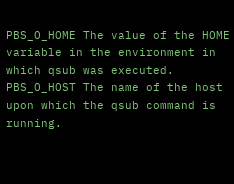PBS_O_HOME The value of the HOME variable in the environment in which qsub was executed.
PBS_O_HOST The name of the host upon which the qsub command is running.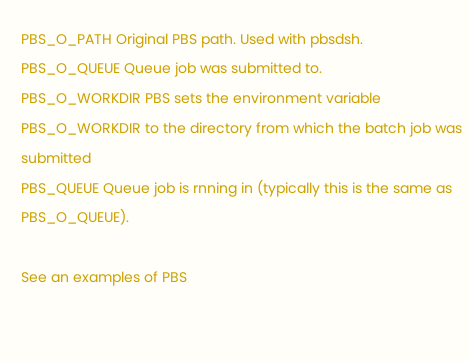PBS_O_PATH Original PBS path. Used with pbsdsh.
PBS_O_QUEUE Queue job was submitted to.
PBS_O_WORKDIR PBS sets the environment variable PBS_O_WORKDIR to the directory from which the batch job was submitted
PBS_QUEUE Queue job is rnning in (typically this is the same as PBS_O_QUEUE).

See an examples of PBS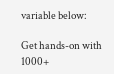variable below:

Get hands-on with 1000+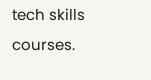tech skills courses.